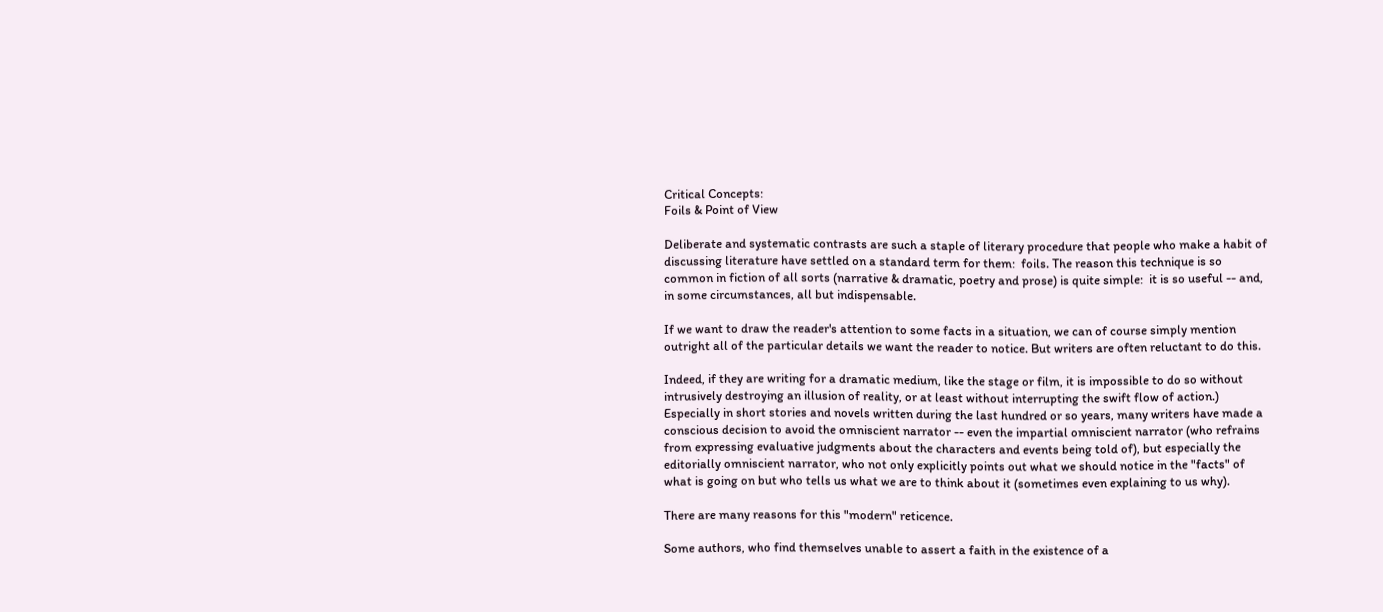Critical Concepts:
Foils & Point of View

Deliberate and systematic contrasts are such a staple of literary procedure that people who make a habit of discussing literature have settled on a standard term for them:  foils. The reason this technique is so common in fiction of all sorts (narrative & dramatic, poetry and prose) is quite simple:  it is so useful -- and, in some circumstances, all but indispensable.

If we want to draw the reader's attention to some facts in a situation, we can of course simply mention outright all of the particular details we want the reader to notice. But writers are often reluctant to do this.

Indeed, if they are writing for a dramatic medium, like the stage or film, it is impossible to do so without intrusively destroying an illusion of reality, or at least without interrupting the swift flow of action.)  Especially in short stories and novels written during the last hundred or so years, many writers have made a conscious decision to avoid the omniscient narrator -- even the impartial omniscient narrator (who refrains from expressing evaluative judgments about the characters and events being told of), but especially the editorially omniscient narrator, who not only explicitly points out what we should notice in the "facts" of what is going on but who tells us what we are to think about it (sometimes even explaining to us why).

There are many reasons for this "modern" reticence.

Some authors, who find themselves unable to assert a faith in the existence of a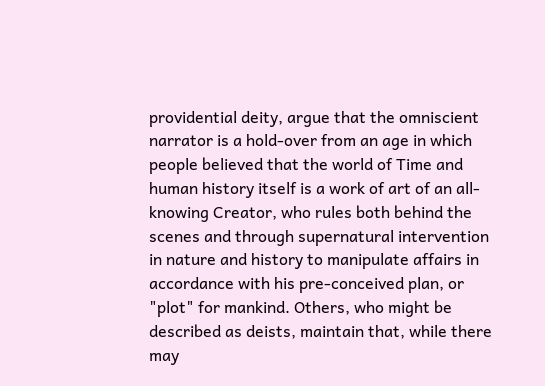providential deity, argue that the omniscient narrator is a hold-over from an age in which people believed that the world of Time and human history itself is a work of art of an all-knowing Creator, who rules both behind the scenes and through supernatural intervention in nature and history to manipulate affairs in accordance with his pre-conceived plan, or "plot" for mankind. Others, who might be described as deists, maintain that, while there may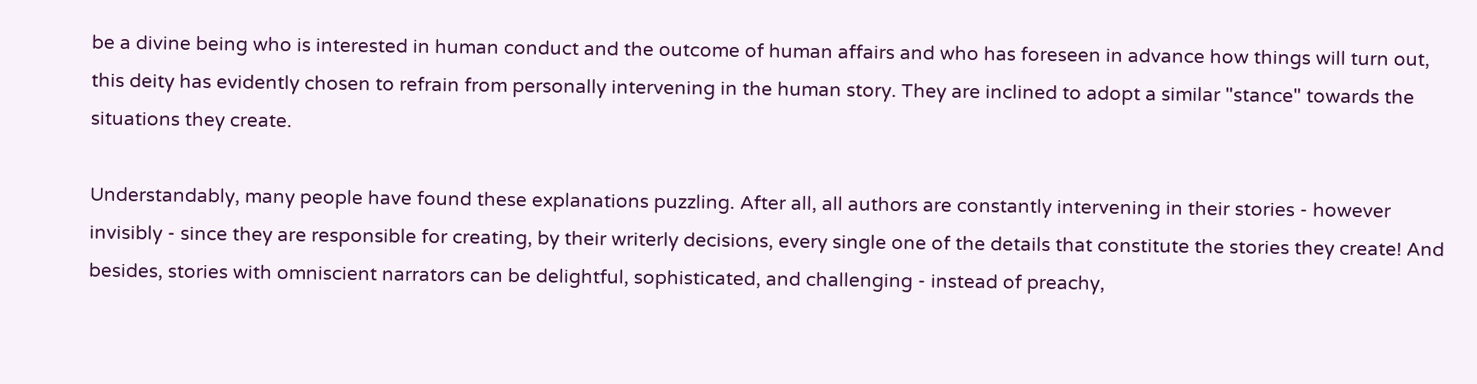be a divine being who is interested in human conduct and the outcome of human affairs and who has foreseen in advance how things will turn out, this deity has evidently chosen to refrain from personally intervening in the human story. They are inclined to adopt a similar "stance" towards the situations they create.

Understandably, many people have found these explanations puzzling. After all, all authors are constantly intervening in their stories - however invisibly - since they are responsible for creating, by their writerly decisions, every single one of the details that constitute the stories they create! And besides, stories with omniscient narrators can be delightful, sophisticated, and challenging - instead of preachy,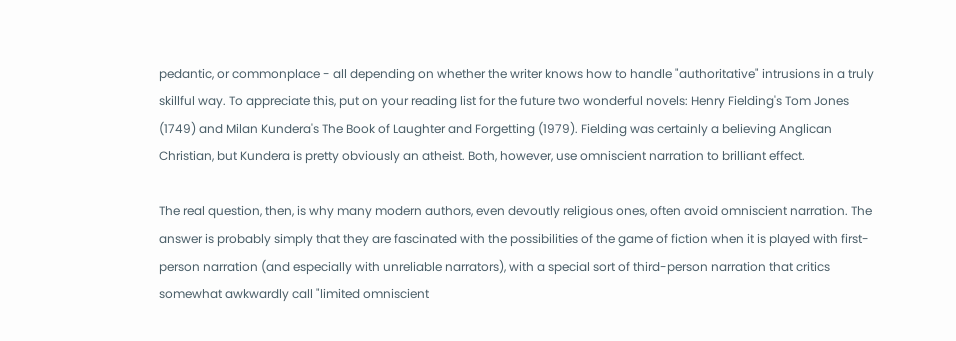pedantic, or commonplace - all depending on whether the writer knows how to handle "authoritative" intrusions in a truly skillful way. To appreciate this, put on your reading list for the future two wonderful novels: Henry Fielding's Tom Jones (1749) and Milan Kundera's The Book of Laughter and Forgetting (1979). Fielding was certainly a believing Anglican Christian, but Kundera is pretty obviously an atheist. Both, however, use omniscient narration to brilliant effect.

The real question, then, is why many modern authors, even devoutly religious ones, often avoid omniscient narration. The answer is probably simply that they are fascinated with the possibilities of the game of fiction when it is played with first-person narration (and especially with unreliable narrators), with a special sort of third-person narration that critics somewhat awkwardly call "limited omniscient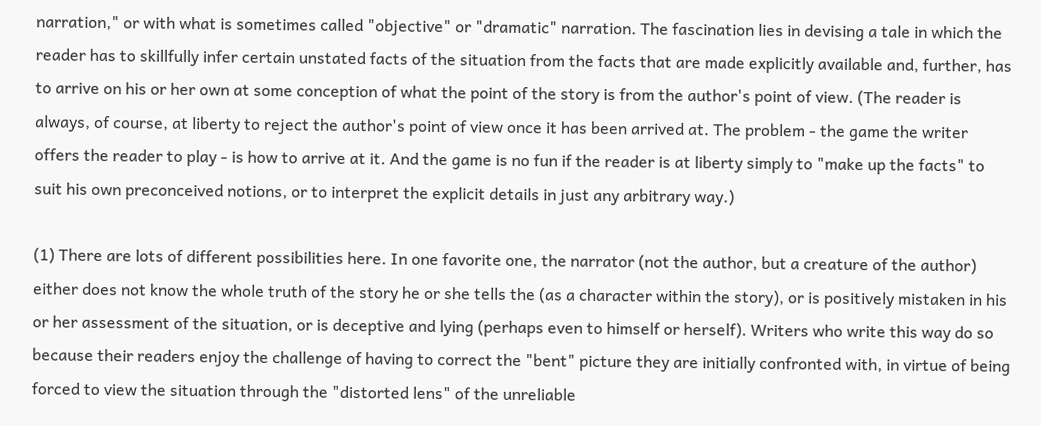narration," or with what is sometimes called "objective" or "dramatic" narration. The fascination lies in devising a tale in which the reader has to skillfully infer certain unstated facts of the situation from the facts that are made explicitly available and, further, has to arrive on his or her own at some conception of what the point of the story is from the author's point of view. (The reader is always, of course, at liberty to reject the author's point of view once it has been arrived at. The problem - the game the writer offers the reader to play - is how to arrive at it. And the game is no fun if the reader is at liberty simply to "make up the facts" to suit his own preconceived notions, or to interpret the explicit details in just any arbitrary way.)

(1) There are lots of different possibilities here. In one favorite one, the narrator (not the author, but a creature of the author) either does not know the whole truth of the story he or she tells the (as a character within the story), or is positively mistaken in his or her assessment of the situation, or is deceptive and lying (perhaps even to himself or herself). Writers who write this way do so because their readers enjoy the challenge of having to correct the "bent" picture they are initially confronted with, in virtue of being forced to view the situation through the "distorted lens" of the unreliable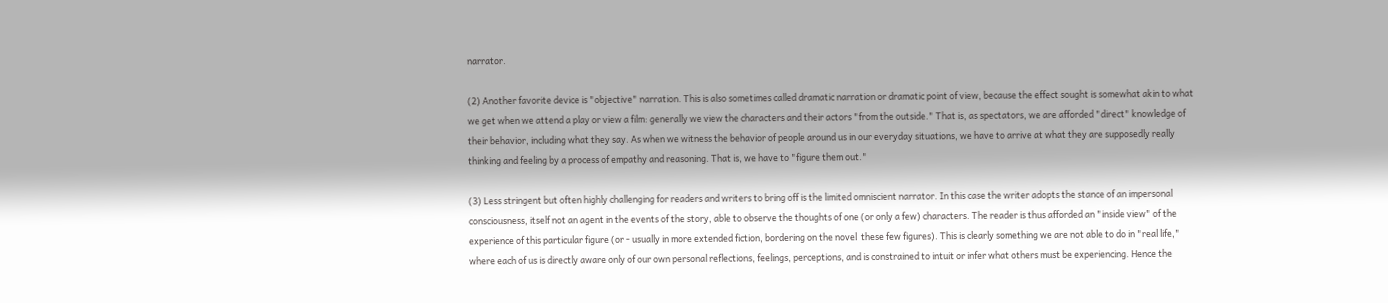narrator.

(2) Another favorite device is "objective" narration. This is also sometimes called dramatic narration or dramatic point of view, because the effect sought is somewhat akin to what we get when we attend a play or view a film: generally we view the characters and their actors "from the outside." That is, as spectators, we are afforded "direct" knowledge of their behavior, including what they say. As when we witness the behavior of people around us in our everyday situations, we have to arrive at what they are supposedly really thinking and feeling by a process of empathy and reasoning. That is, we have to "figure them out."

(3) Less stringent but often highly challenging for readers and writers to bring off is the limited omniscient narrator. In this case the writer adopts the stance of an impersonal consciousness, itself not an agent in the events of the story, able to observe the thoughts of one (or only a few) characters. The reader is thus afforded an "inside view" of the experience of this particular figure (or - usually in more extended fiction, bordering on the novel  these few figures). This is clearly something we are not able to do in "real life," where each of us is directly aware only of our own personal reflections, feelings, perceptions, and is constrained to intuit or infer what others must be experiencing. Hence the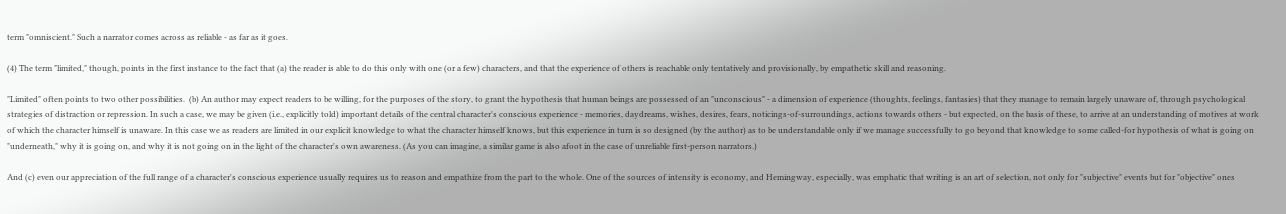term "omniscient." Such a narrator comes across as reliable - as far as it goes.

(4) The term "limited," though, points in the first instance to the fact that (a) the reader is able to do this only with one (or a few) characters, and that the experience of others is reachable only tentatively and provisionally, by empathetic skill and reasoning.

"Limited" often points to two other possibilities.  (b) An author may expect readers to be willing, for the purposes of the story, to grant the hypothesis that human beings are possessed of an "unconscious" - a dimension of experience (thoughts, feelings, fantasies) that they manage to remain largely unaware of, through psychological strategies of distraction or repression. In such a case, we may be given (i.e., explicitly told) important details of the central character's conscious experience - memories, daydreams, wishes, desires, fears, noticings-of-surroundings, actions towards others - but expected, on the basis of these, to arrive at an understanding of motives at work of which the character himself is unaware. In this case we as readers are limited in our explicit knowledge to what the character himself knows, but this experience in turn is so designed (by the author) as to be understandable only if we manage successfully to go beyond that knowledge to some called-for hypothesis of what is going on "underneath," why it is going on, and why it is not going on in the light of the character's own awareness. (As you can imagine, a similar game is also afoot in the case of unreliable first-person narrators.)

And (c) even our appreciation of the full range of a character's conscious experience usually requires us to reason and empathize from the part to the whole. One of the sources of intensity is economy, and Hemingway, especially, was emphatic that writing is an art of selection, not only for "subjective" events but for "objective" ones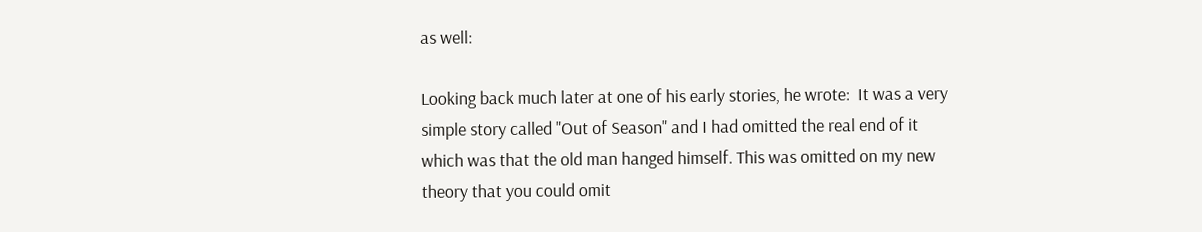as well:

Looking back much later at one of his early stories, he wrote:  It was a very simple story called "Out of Season" and I had omitted the real end of it which was that the old man hanged himself. This was omitted on my new theory that you could omit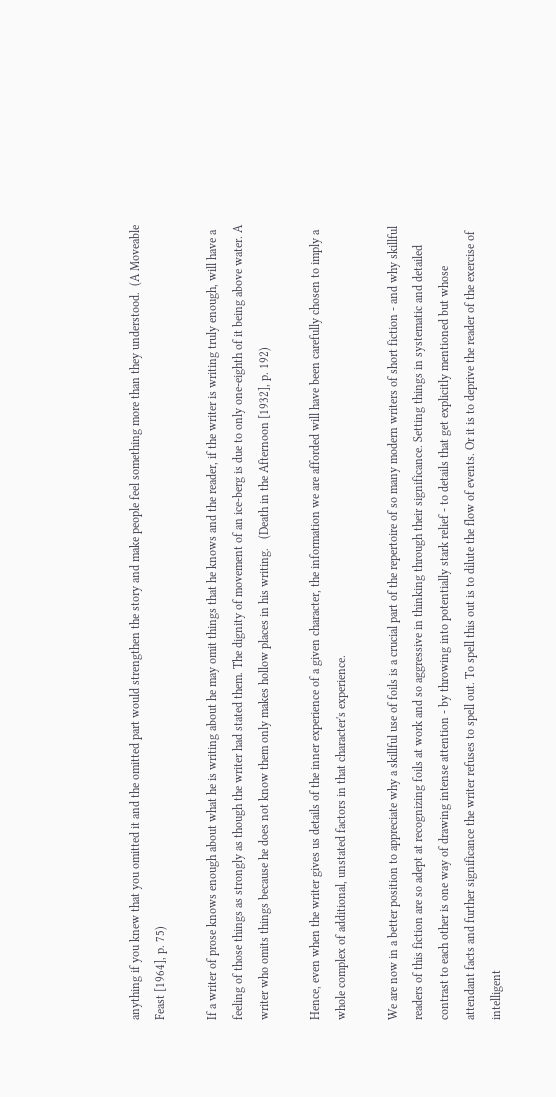anything if you knew that you omitted it and the omitted part would strengthen the story and make people feel something more than they understood.  (A Moveable Feast [1964], p. 75)

If a writer of prose knows enough about what he is writing about he may omit things that he knows and the reader, if the writer is writing truly enough, will have a feeling of those things as strongly as though the writer had stated them. The dignity of movement of an ice-berg is due to only one-eighth of it being above water. A writer who omits things because he does not know them only makes hollow places in his writing.   (Death in the Afternoon [1932], p. 192)

Hence, even when the writer gives us details of the inner experience of a given character, the information we are afforded will have been carefully chosen to imply a whole complex of additional, unstated factors in that character's experience.

We are now in a better position to appreciate why a skillful use of foils is a crucial part of the repertoire of so many modern writers of short fiction - and why skillful readers of this fiction are so adept at recognizing foils at work and so aggressive in thinking through their significance. Setting things in systematic and detailed contrast to each other is one way of drawing intense attention - by throwing into potentially stark relief - to details that get explicitly mentioned but whose attendant facts and further significance the writer refuses to spell out. To spell this out is to dilute the flow of events. Or it is to deprive the reader of the exercise of intelligent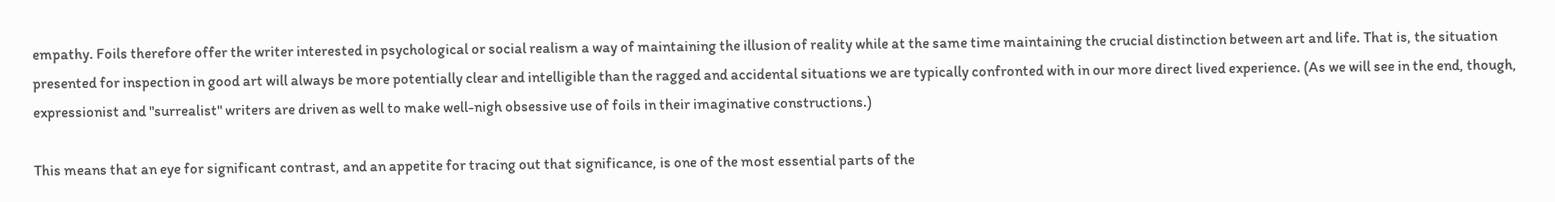empathy. Foils therefore offer the writer interested in psychological or social realism a way of maintaining the illusion of reality while at the same time maintaining the crucial distinction between art and life. That is, the situation presented for inspection in good art will always be more potentially clear and intelligible than the ragged and accidental situations we are typically confronted with in our more direct lived experience. (As we will see in the end, though, expressionist and "surrealist" writers are driven as well to make well-nigh obsessive use of foils in their imaginative constructions.)

This means that an eye for significant contrast, and an appetite for tracing out that significance, is one of the most essential parts of the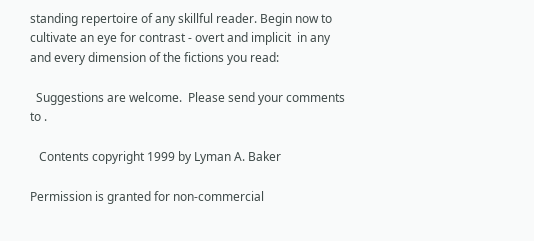standing repertoire of any skillful reader. Begin now to cultivate an eye for contrast - overt and implicit  in any and every dimension of the fictions you read:

  Suggestions are welcome.  Please send your comments to .

   Contents copyright 1999 by Lyman A. Baker

Permission is granted for non-commercial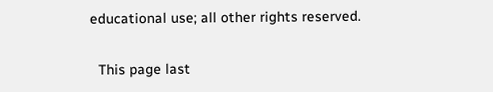educational use; all other rights reserved.

  This page last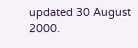updated 30 August 2000.